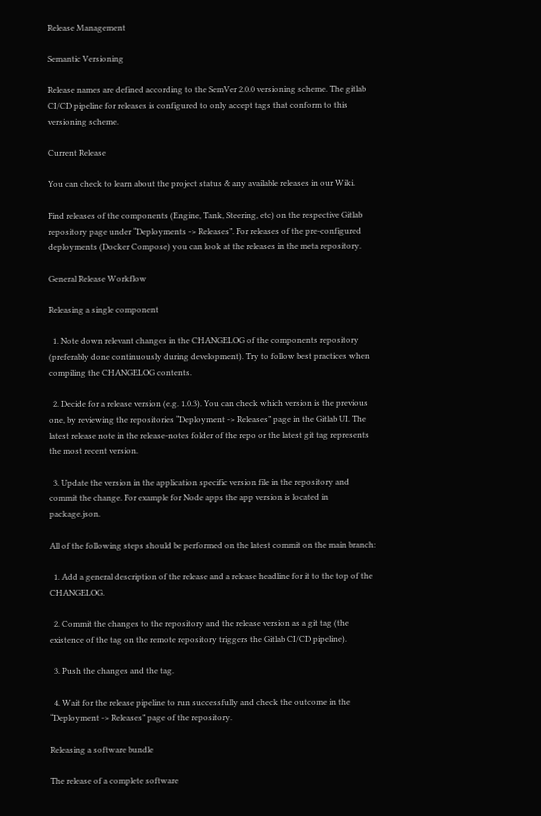Release Management

Semantic Versioning

Release names are defined according to the SemVer 2.0.0 versioning scheme. The gitlab CI/CD pipeline for releases is configured to only accept tags that conform to this versioning scheme.

Current Release

You can check to learn about the project status & any available releases in our Wiki.

Find releases of the components (Engine, Tank, Steering, etc) on the respective Gitlab repository page under “Deployments -> Releases”. For releases of the pre-configured deployments (Docker Compose) you can look at the releases in the meta repository.

General Release Workflow

Releasing a single component

  1. Note down relevant changes in the CHANGELOG of the components repository (preferably done continuously during development). Try to follow best practices when compiling the CHANGELOG contents.

  2. Decide for a release version (e.g. 1.0.3). You can check which version is the previous one, by reviewing the repositories “Deployment -> Releases” page in the Gitlab UI. The latest release note in the release-notes folder of the repo or the latest git tag represents the most recent version.

  3. Update the version in the application specific version file in the repository and commit the change. For example for Node apps the app version is located in package.json.

All of the following steps should be performed on the latest commit on the main branch:

  1. Add a general description of the release and a release headline for it to the top of the CHANGELOG.

  2. Commit the changes to the repository and the release version as a git tag (the existence of the tag on the remote repository triggers the Gitlab CI/CD pipeline).

  3. Push the changes and the tag.

  4. Wait for the release pipeline to run successfully and check the outcome in the “Deployment -> Releases” page of the repository.

Releasing a software bundle

The release of a complete software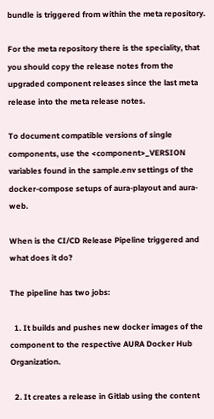bundle is triggered from within the meta repository.

For the meta repository there is the speciality, that you should copy the release notes from the upgraded component releases since the last meta release into the meta release notes.

To document compatible versions of single components, use the <component>_VERSION variables found in the sample.env settings of the docker-compose setups of aura-playout and aura-web.

When is the CI/CD Release Pipeline triggered and what does it do?

The pipeline has two jobs:

  1. It builds and pushes new docker images of the component to the respective AURA Docker Hub Organization.

  2. It creates a release in Gitlab using the content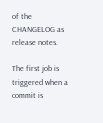of the CHANGELOG as release notes.

The first job is triggered when a commit is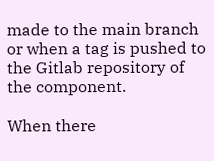made to the main branch or when a tag is pushed to the Gitlab repository of the component.

When there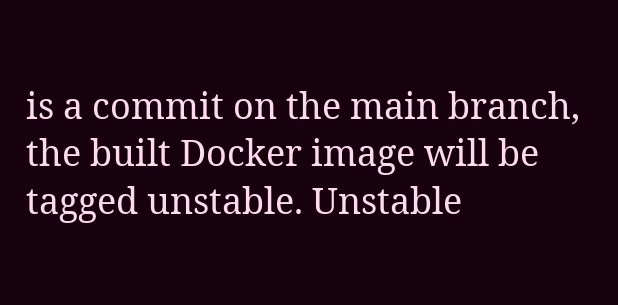is a commit on the main branch, the built Docker image will be tagged unstable. Unstable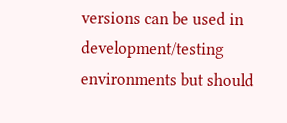versions can be used in development/testing environments but should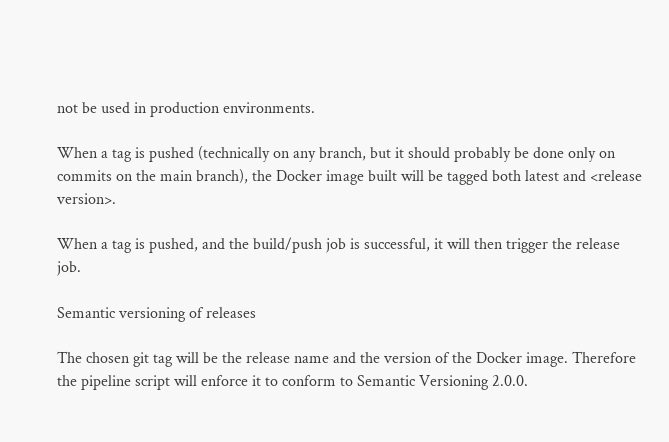not be used in production environments.

When a tag is pushed (technically on any branch, but it should probably be done only on commits on the main branch), the Docker image built will be tagged both latest and <release version>.

When a tag is pushed, and the build/push job is successful, it will then trigger the release job.

Semantic versioning of releases

The chosen git tag will be the release name and the version of the Docker image. Therefore the pipeline script will enforce it to conform to Semantic Versioning 2.0.0.